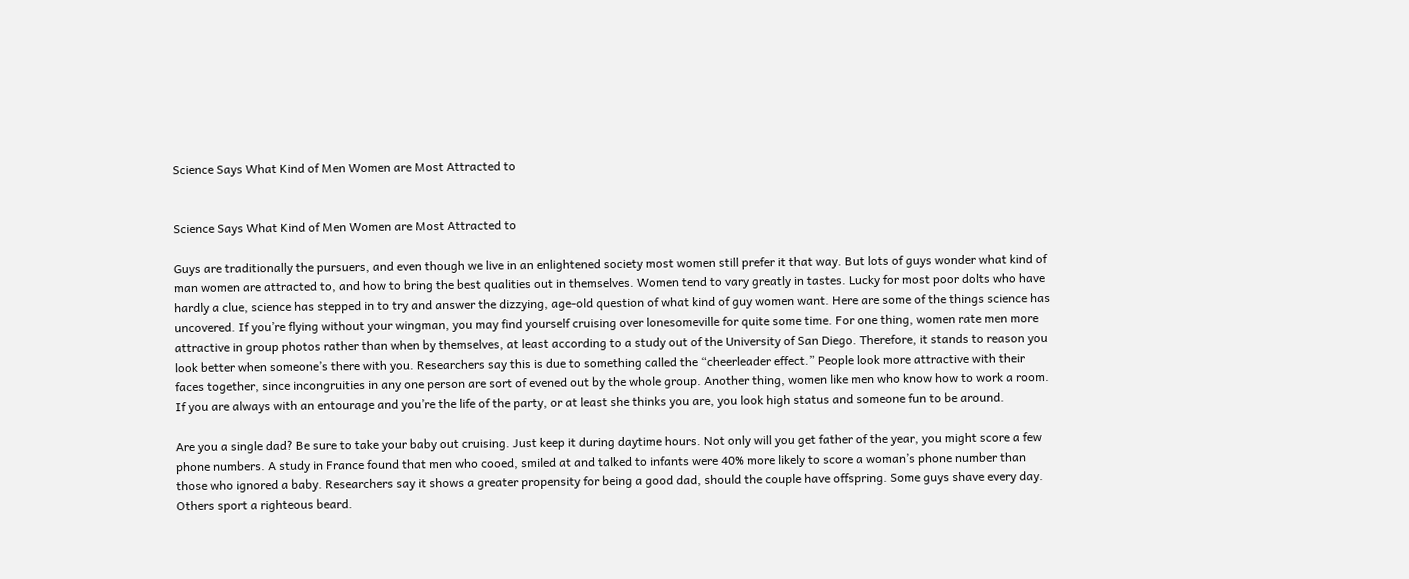Science Says What Kind of Men Women are Most Attracted to


Science Says What Kind of Men Women are Most Attracted to

Guys are traditionally the pursuers, and even though we live in an enlightened society most women still prefer it that way. But lots of guys wonder what kind of man women are attracted to, and how to bring the best qualities out in themselves. Women tend to vary greatly in tastes. Lucky for most poor dolts who have hardly a clue, science has stepped in to try and answer the dizzying, age-old question of what kind of guy women want. Here are some of the things science has uncovered. If you’re flying without your wingman, you may find yourself cruising over lonesomeville for quite some time. For one thing, women rate men more attractive in group photos rather than when by themselves, at least according to a study out of the University of San Diego. Therefore, it stands to reason you look better when someone’s there with you. Researchers say this is due to something called the “cheerleader effect.” People look more attractive with their faces together, since incongruities in any one person are sort of evened out by the whole group. Another thing, women like men who know how to work a room. If you are always with an entourage and you’re the life of the party, or at least she thinks you are, you look high status and someone fun to be around.

Are you a single dad? Be sure to take your baby out cruising. Just keep it during daytime hours. Not only will you get father of the year, you might score a few phone numbers. A study in France found that men who cooed, smiled at and talked to infants were 40% more likely to score a woman’s phone number than those who ignored a baby. Researchers say it shows a greater propensity for being a good dad, should the couple have offspring. Some guys shave every day. Others sport a righteous beard.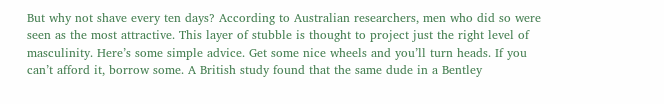But why not shave every ten days? According to Australian researchers, men who did so were seen as the most attractive. This layer of stubble is thought to project just the right level of masculinity. Here’s some simple advice. Get some nice wheels and you’ll turn heads. If you can’t afford it, borrow some. A British study found that the same dude in a Bentley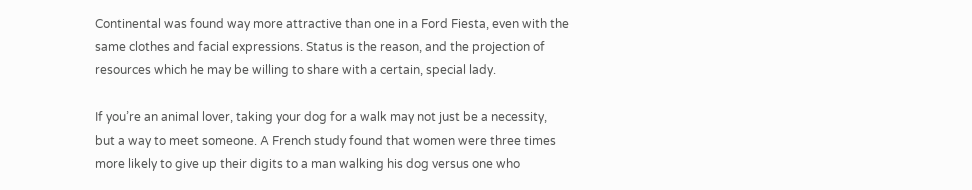Continental was found way more attractive than one in a Ford Fiesta, even with the same clothes and facial expressions. Status is the reason, and the projection of resources which he may be willing to share with a certain, special lady.

If you’re an animal lover, taking your dog for a walk may not just be a necessity, but a way to meet someone. A French study found that women were three times more likely to give up their digits to a man walking his dog versus one who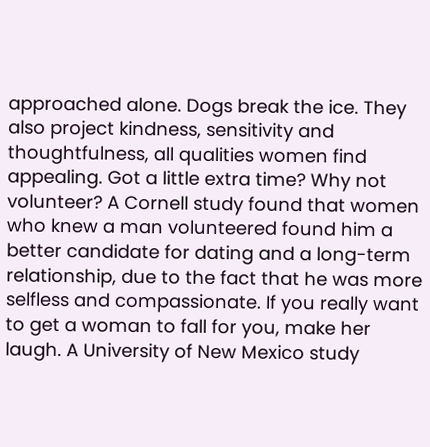approached alone. Dogs break the ice. They also project kindness, sensitivity and thoughtfulness, all qualities women find appealing. Got a little extra time? Why not volunteer? A Cornell study found that women who knew a man volunteered found him a better candidate for dating and a long-term relationship, due to the fact that he was more selfless and compassionate. If you really want to get a woman to fall for you, make her laugh. A University of New Mexico study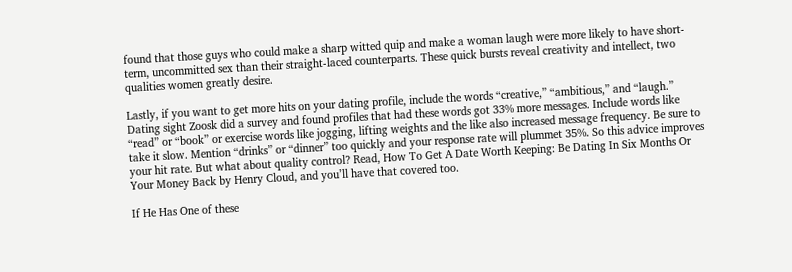found that those guys who could make a sharp witted quip and make a woman laugh were more likely to have short-term, uncommitted sex than their straight-laced counterparts. These quick bursts reveal creativity and intellect, two qualities women greatly desire.

Lastly, if you want to get more hits on your dating profile, include the words “creative,” “ambitious,” and “laugh.” Dating sight Zoosk did a survey and found profiles that had these words got 33% more messages. Include words like “read” or “book” or exercise words like jogging, lifting weights and the like also increased message frequency. Be sure to take it slow. Mention “drinks” or “dinner” too quickly and your response rate will plummet 35%. So this advice improves your hit rate. But what about quality control? Read, How To Get A Date Worth Keeping: Be Dating In Six Months Or Your Money Back by Henry Cloud, and you’ll have that covered too.

If He Has One of these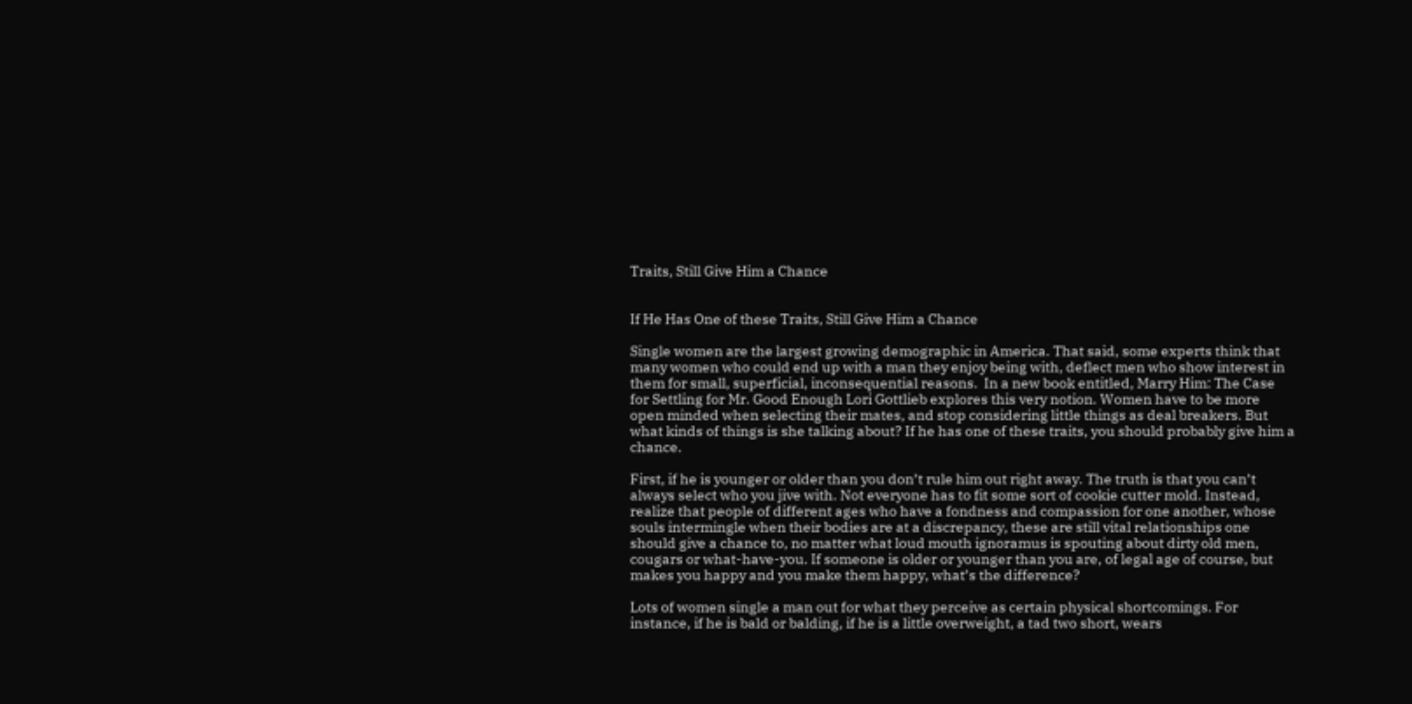Traits, Still Give Him a Chance


If He Has One of these Traits, Still Give Him a Chance

Single women are the largest growing demographic in America. That said, some experts think that many women who could end up with a man they enjoy being with, deflect men who show interest in them for small, superficial, inconsequential reasons.  In a new book entitled, Marry Him: The Case for Settling for Mr. Good Enough Lori Gottlieb explores this very notion. Women have to be more open minded when selecting their mates, and stop considering little things as deal breakers. But what kinds of things is she talking about? If he has one of these traits, you should probably give him a chance.

First, if he is younger or older than you don’t rule him out right away. The truth is that you can’t always select who you jive with. Not everyone has to fit some sort of cookie cutter mold. Instead, realize that people of different ages who have a fondness and compassion for one another, whose souls intermingle when their bodies are at a discrepancy, these are still vital relationships one should give a chance to, no matter what loud mouth ignoramus is spouting about dirty old men, cougars or what-have-you. If someone is older or younger than you are, of legal age of course, but makes you happy and you make them happy, what’s the difference?

Lots of women single a man out for what they perceive as certain physical shortcomings. For instance, if he is bald or balding, if he is a little overweight, a tad two short, wears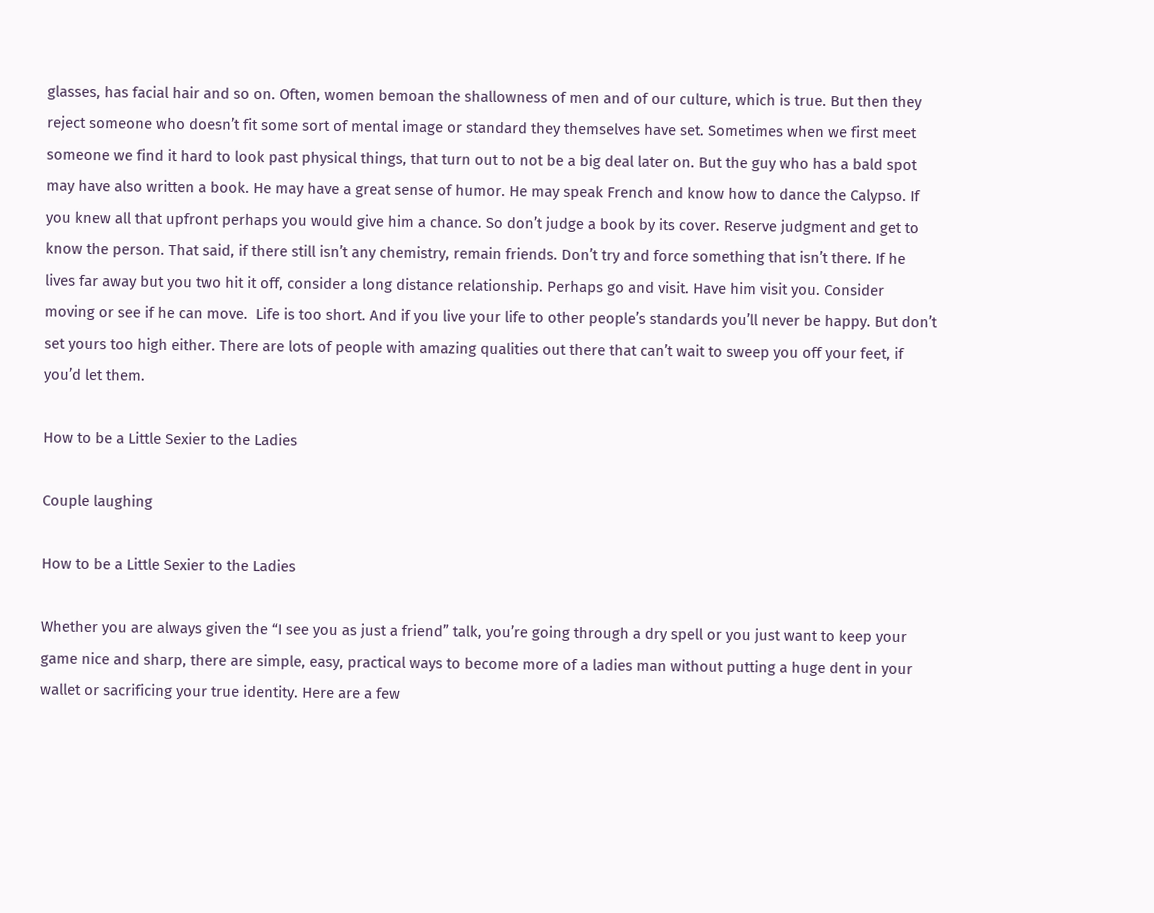glasses, has facial hair and so on. Often, women bemoan the shallowness of men and of our culture, which is true. But then they reject someone who doesn’t fit some sort of mental image or standard they themselves have set. Sometimes when we first meet someone we find it hard to look past physical things, that turn out to not be a big deal later on. But the guy who has a bald spot may have also written a book. He may have a great sense of humor. He may speak French and know how to dance the Calypso. If you knew all that upfront perhaps you would give him a chance. So don’t judge a book by its cover. Reserve judgment and get to know the person. That said, if there still isn’t any chemistry, remain friends. Don’t try and force something that isn’t there. If he lives far away but you two hit it off, consider a long distance relationship. Perhaps go and visit. Have him visit you. Consider moving or see if he can move.  Life is too short. And if you live your life to other people’s standards you’ll never be happy. But don’t set yours too high either. There are lots of people with amazing qualities out there that can’t wait to sweep you off your feet, if you’d let them.

How to be a Little Sexier to the Ladies

Couple laughing

How to be a Little Sexier to the Ladies

Whether you are always given the “I see you as just a friend” talk, you’re going through a dry spell or you just want to keep your game nice and sharp, there are simple, easy, practical ways to become more of a ladies man without putting a huge dent in your wallet or sacrificing your true identity. Here are a few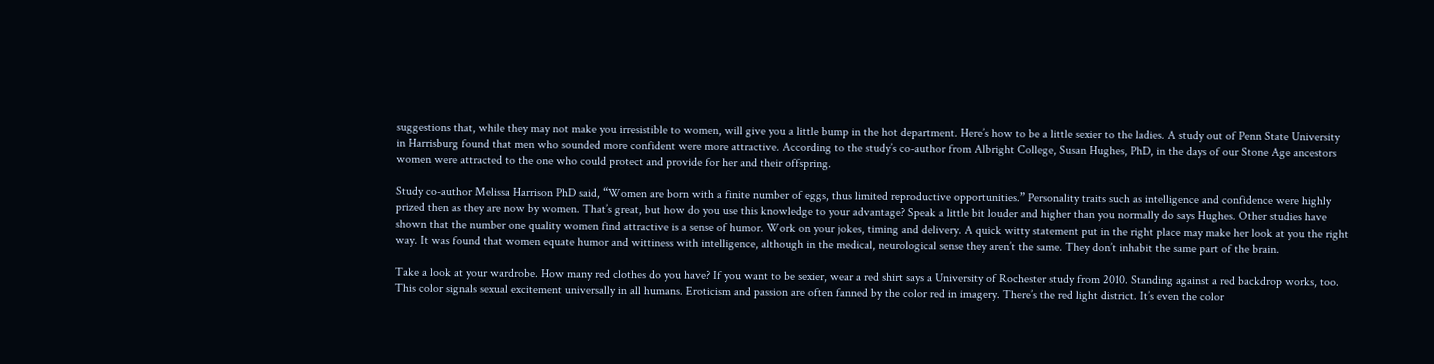suggestions that, while they may not make you irresistible to women, will give you a little bump in the hot department. Here’s how to be a little sexier to the ladies. A study out of Penn State University in Harrisburg found that men who sounded more confident were more attractive. According to the study’s co-author from Albright College, Susan Hughes, PhD, in the days of our Stone Age ancestors women were attracted to the one who could protect and provide for her and their offspring.

Study co-author Melissa Harrison PhD said, “Women are born with a finite number of eggs, thus limited reproductive opportunities.” Personality traits such as intelligence and confidence were highly prized then as they are now by women. That’s great, but how do you use this knowledge to your advantage? Speak a little bit louder and higher than you normally do says Hughes. Other studies have shown that the number one quality women find attractive is a sense of humor. Work on your jokes, timing and delivery. A quick witty statement put in the right place may make her look at you the right way. It was found that women equate humor and wittiness with intelligence, although in the medical, neurological sense they aren’t the same. They don’t inhabit the same part of the brain.

Take a look at your wardrobe. How many red clothes do you have? If you want to be sexier, wear a red shirt says a University of Rochester study from 2010. Standing against a red backdrop works, too. This color signals sexual excitement universally in all humans. Eroticism and passion are often fanned by the color red in imagery. There’s the red light district. It’s even the color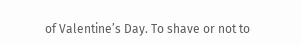of Valentine’s Day. To shave or not to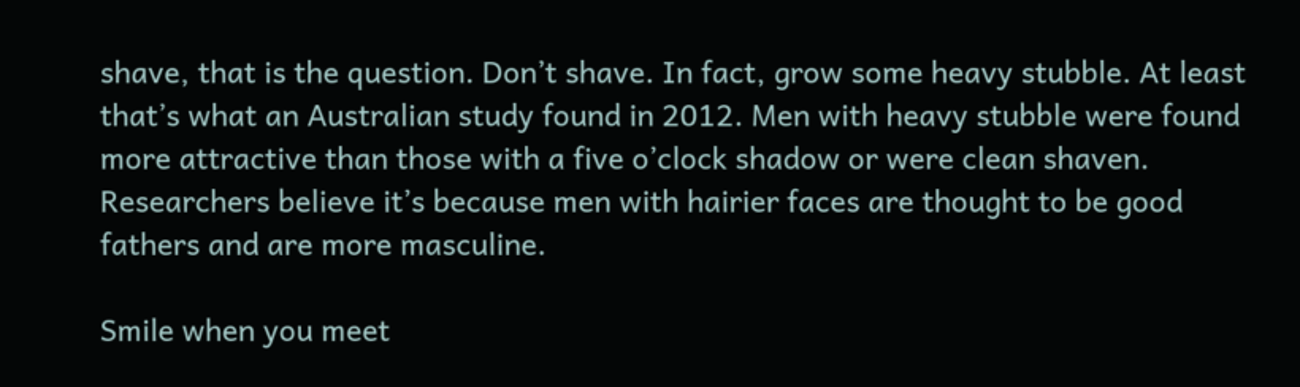shave, that is the question. Don’t shave. In fact, grow some heavy stubble. At least that’s what an Australian study found in 2012. Men with heavy stubble were found more attractive than those with a five o’clock shadow or were clean shaven. Researchers believe it’s because men with hairier faces are thought to be good fathers and are more masculine.

Smile when you meet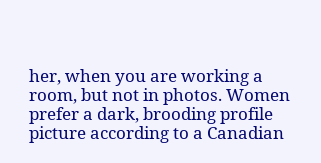her, when you are working a room, but not in photos. Women prefer a dark, brooding profile picture according to a Canadian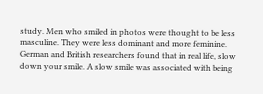study. Men who smiled in photos were thought to be less masculine. They were less dominant and more feminine. German and British researchers found that in real life, slow down your smile. A slow smile was associated with being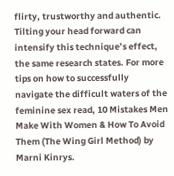flirty, trustworthy and authentic. Tilting your head forward can intensify this technique’s effect, the same research states. For more tips on how to successfully navigate the difficult waters of the feminine sex read, 10 Mistakes Men Make With Women & How To Avoid Them (The Wing Girl Method) by Marni Kinrys.